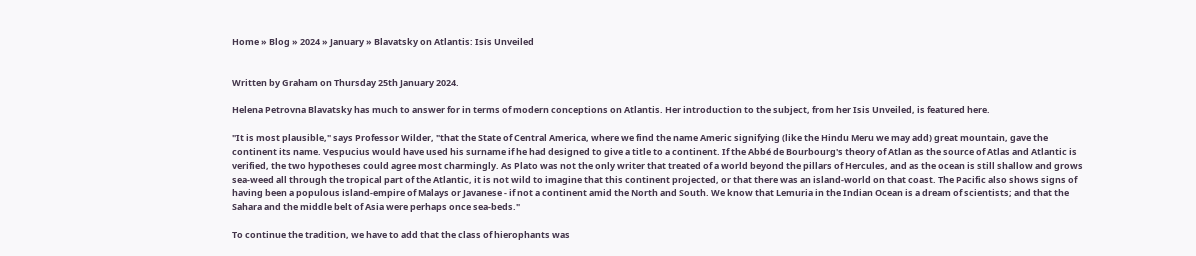Home » Blog » 2024 » January » Blavatsky on Atlantis: Isis Unveiled


Written by Graham on Thursday 25th January 2024.

Helena Petrovna Blavatsky has much to answer for in terms of modern conceptions on Atlantis. Her introduction to the subject, from her Isis Unveiled, is featured here.

"It is most plausible," says Professor Wilder, "that the State of Central America, where we find the name Americ signifying (like the Hindu Meru we may add) great mountain, gave the continent its name. Vespucius would have used his surname if he had designed to give a title to a continent. If the Abbé de Bourbourg's theory of Atlan as the source of Atlas and Atlantic is verified, the two hypotheses could agree most charmingly. As Plato was not the only writer that treated of a world beyond the pillars of Hercules, and as the ocean is still shallow and grows sea-weed all through the tropical part of the Atlantic, it is not wild to imagine that this continent projected, or that there was an island-world on that coast. The Pacific also shows signs of having been a populous island-empire of Malays or Javanese - if not a continent amid the North and South. We know that Lemuria in the Indian Ocean is a dream of scientists; and that the Sahara and the middle belt of Asia were perhaps once sea-beds."

To continue the tradition, we have to add that the class of hierophants was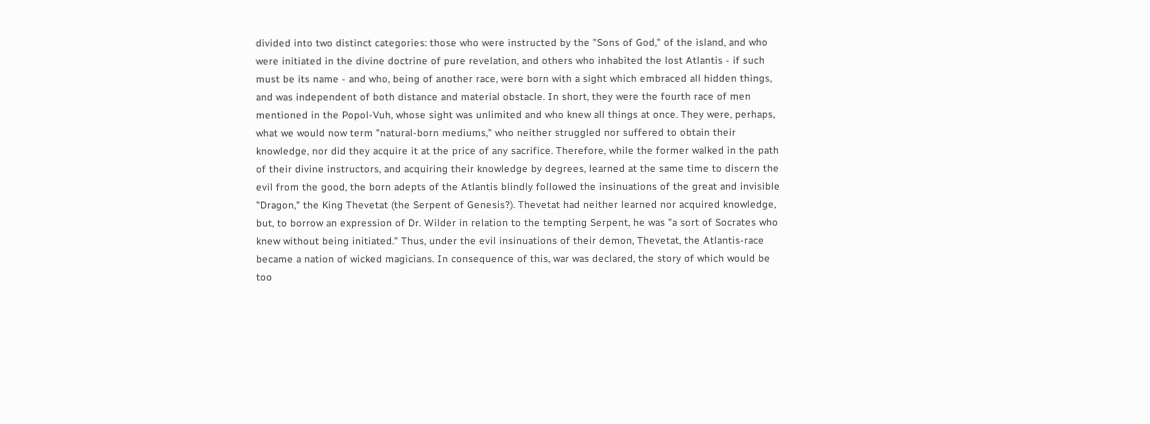divided into two distinct categories: those who were instructed by the "Sons of God," of the island, and who were initiated in the divine doctrine of pure revelation, and others who inhabited the lost Atlantis - if such must be its name - and who, being of another race, were born with a sight which embraced all hidden things, and was independent of both distance and material obstacle. In short, they were the fourth race of men mentioned in the Popol-Vuh, whose sight was unlimited and who knew all things at once. They were, perhaps, what we would now term "natural-born mediums," who neither struggled nor suffered to obtain their knowledge, nor did they acquire it at the price of any sacrifice. Therefore, while the former walked in the path of their divine instructors, and acquiring their knowledge by degrees, learned at the same time to discern the evil from the good, the born adepts of the Atlantis blindly followed the insinuations of the great and invisible "Dragon," the King Thevetat (the Serpent of Genesis?). Thevetat had neither learned nor acquired knowledge, but, to borrow an expression of Dr. Wilder in relation to the tempting Serpent, he was "a sort of Socrates who knew without being initiated." Thus, under the evil insinuations of their demon, Thevetat, the Atlantis-race became a nation of wicked magicians. In consequence of this, war was declared, the story of which would be too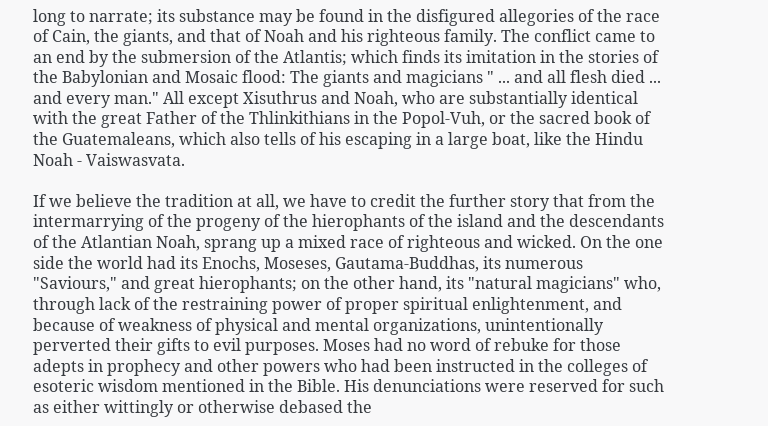long to narrate; its substance may be found in the disfigured allegories of the race of Cain, the giants, and that of Noah and his righteous family. The conflict came to an end by the submersion of the Atlantis; which finds its imitation in the stories of the Babylonian and Mosaic flood: The giants and magicians " ... and all flesh died ... and every man." All except Xisuthrus and Noah, who are substantially identical with the great Father of the Thlinkithians in the Popol-Vuh, or the sacred book of the Guatemaleans, which also tells of his escaping in a large boat, like the Hindu Noah - Vaiswasvata.

If we believe the tradition at all, we have to credit the further story that from the intermarrying of the progeny of the hierophants of the island and the descendants of the Atlantian Noah, sprang up a mixed race of righteous and wicked. On the one side the world had its Enochs, Moseses, Gautama-Buddhas, its numerous "Saviours," and great hierophants; on the other hand, its "natural magicians" who, through lack of the restraining power of proper spiritual enlightenment, and because of weakness of physical and mental organizations, unintentionally perverted their gifts to evil purposes. Moses had no word of rebuke for those adepts in prophecy and other powers who had been instructed in the colleges of esoteric wisdom mentioned in the Bible. His denunciations were reserved for such as either wittingly or otherwise debased the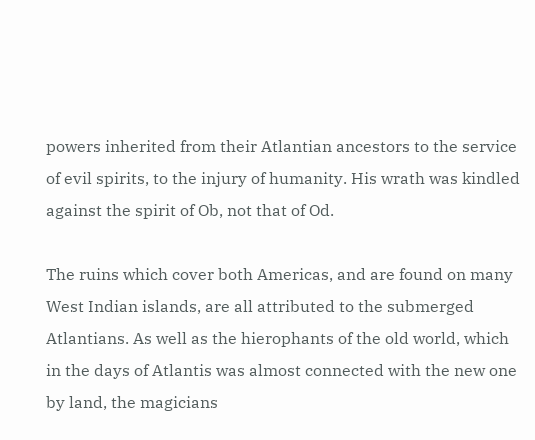powers inherited from their Atlantian ancestors to the service of evil spirits, to the injury of humanity. His wrath was kindled against the spirit of Ob, not that of Od.

The ruins which cover both Americas, and are found on many West Indian islands, are all attributed to the submerged Atlantians. As well as the hierophants of the old world, which in the days of Atlantis was almost connected with the new one by land, the magicians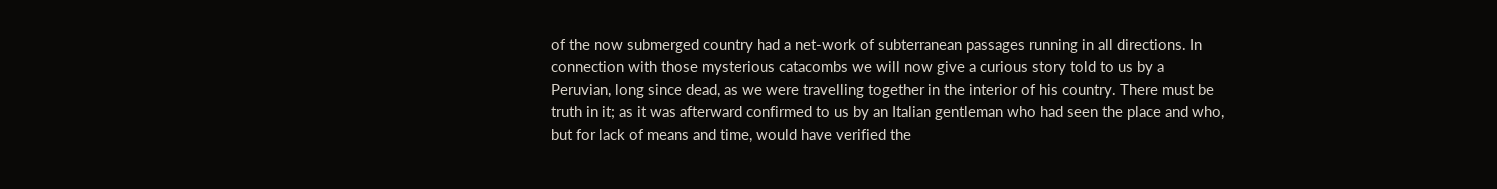of the now submerged country had a net-work of subterranean passages running in all directions. In connection with those mysterious catacombs we will now give a curious story told to us by a Peruvian, long since dead, as we were travelling together in the interior of his country. There must be truth in it; as it was afterward confirmed to us by an Italian gentleman who had seen the place and who, but for lack of means and time, would have verified the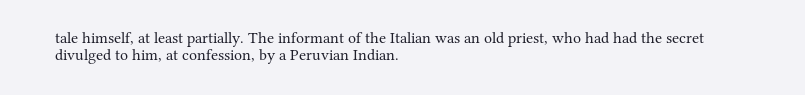tale himself, at least partially. The informant of the Italian was an old priest, who had had the secret divulged to him, at confession, by a Peruvian Indian.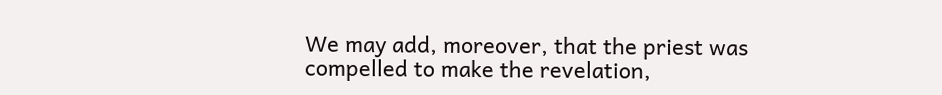We may add, moreover, that the priest was compelled to make the revelation,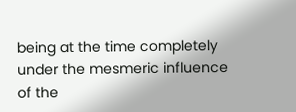being at the time completely under the mesmeric influence of the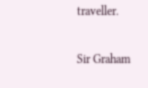traveller.

Sir Graham